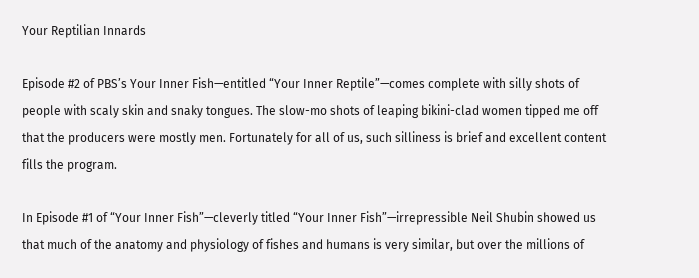Your Reptilian Innards

Episode #2 of PBS’s Your Inner Fish—entitled “Your Inner Reptile”—comes complete with silly shots of people with scaly skin and snaky tongues. The slow-mo shots of leaping bikini-clad women tipped me off that the producers were mostly men. Fortunately for all of us, such silliness is brief and excellent content fills the program.

In Episode #1 of “Your Inner Fish”—cleverly titled “Your Inner Fish”—irrepressible Neil Shubin showed us that much of the anatomy and physiology of fishes and humans is very similar, but over the millions of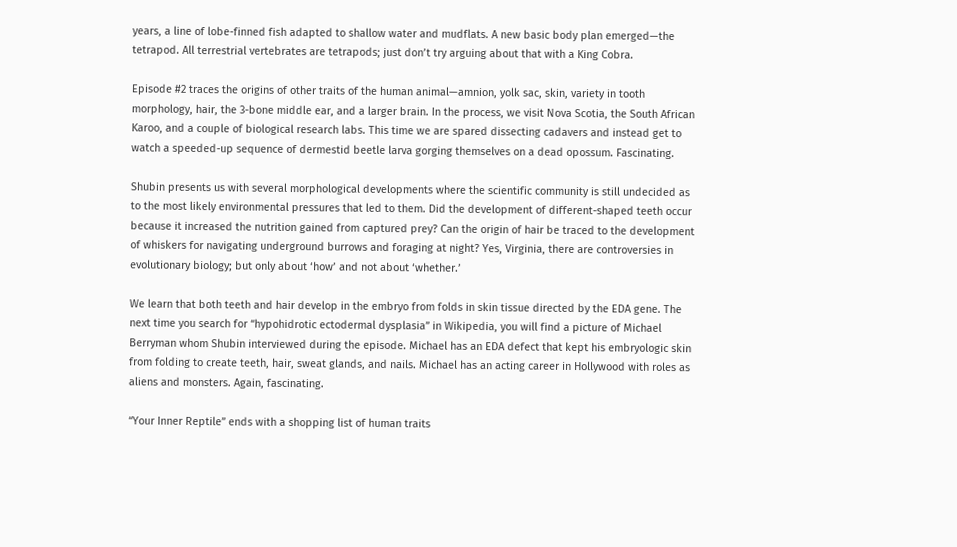years, a line of lobe-finned fish adapted to shallow water and mudflats. A new basic body plan emerged—the tetrapod. All terrestrial vertebrates are tetrapods; just don’t try arguing about that with a King Cobra.

Episode #2 traces the origins of other traits of the human animal—amnion, yolk sac, skin, variety in tooth morphology, hair, the 3-bone middle ear, and a larger brain. In the process, we visit Nova Scotia, the South African Karoo, and a couple of biological research labs. This time we are spared dissecting cadavers and instead get to watch a speeded-up sequence of dermestid beetle larva gorging themselves on a dead opossum. Fascinating.

Shubin presents us with several morphological developments where the scientific community is still undecided as to the most likely environmental pressures that led to them. Did the development of different-shaped teeth occur because it increased the nutrition gained from captured prey? Can the origin of hair be traced to the development of whiskers for navigating underground burrows and foraging at night? Yes, Virginia, there are controversies in evolutionary biology; but only about ‘how’ and not about ‘whether.’

We learn that both teeth and hair develop in the embryo from folds in skin tissue directed by the EDA gene. The next time you search for “hypohidrotic ectodermal dysplasia” in Wikipedia, you will find a picture of Michael Berryman whom Shubin interviewed during the episode. Michael has an EDA defect that kept his embryologic skin from folding to create teeth, hair, sweat glands, and nails. Michael has an acting career in Hollywood with roles as aliens and monsters. Again, fascinating.

“Your Inner Reptile” ends with a shopping list of human traits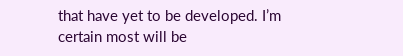that have yet to be developed. I’m certain most will be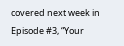covered next week in Episode #3, “Your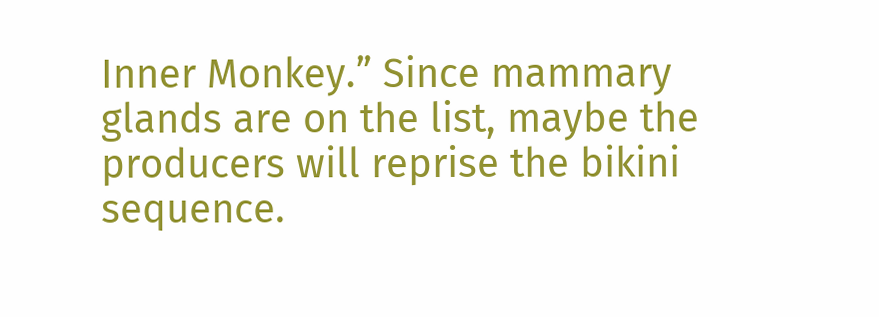Inner Monkey.” Since mammary glands are on the list, maybe the producers will reprise the bikini sequence.